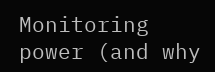Monitoring power (and why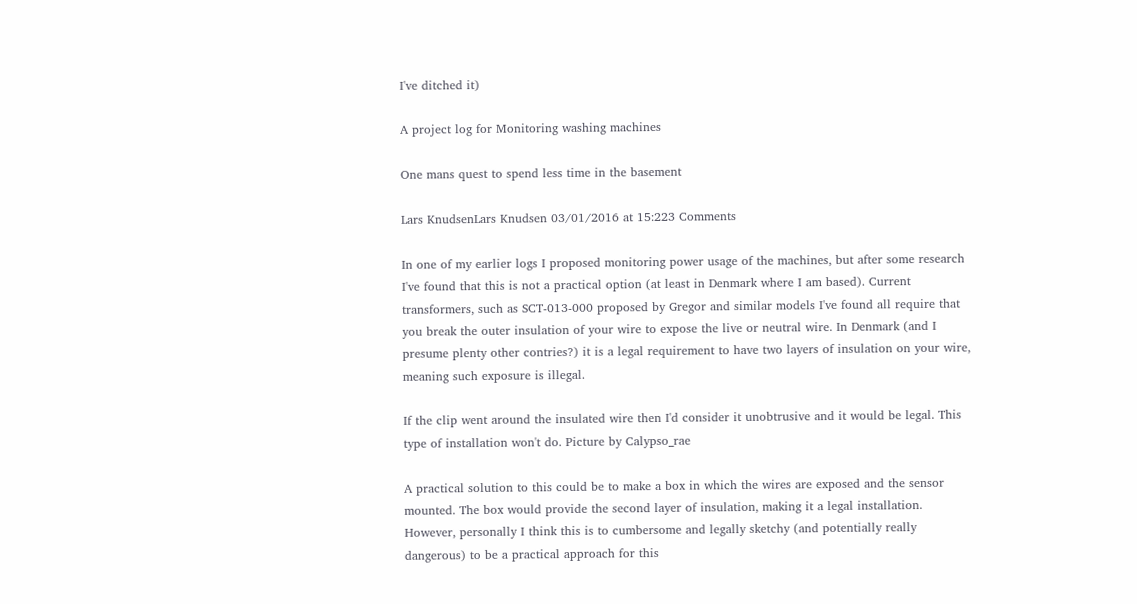I've ditched it)

A project log for Monitoring washing machines

One mans quest to spend less time in the basement

Lars KnudsenLars Knudsen 03/01/2016 at 15:223 Comments

In one of my earlier logs I proposed monitoring power usage of the machines, but after some research I've found that this is not a practical option (at least in Denmark where I am based). Current transformers, such as SCT-013-000 proposed by Gregor and similar models I've found all require that you break the outer insulation of your wire to expose the live or neutral wire. In Denmark (and I presume plenty other contries?) it is a legal requirement to have two layers of insulation on your wire, meaning such exposure is illegal.

If the clip went around the insulated wire then I'd consider it unobtrusive and it would be legal. This type of installation won't do. Picture by Calypso_rae

A practical solution to this could be to make a box in which the wires are exposed and the sensor mounted. The box would provide the second layer of insulation, making it a legal installation. However, personally I think this is to cumbersome and legally sketchy (and potentially really dangerous) to be a practical approach for this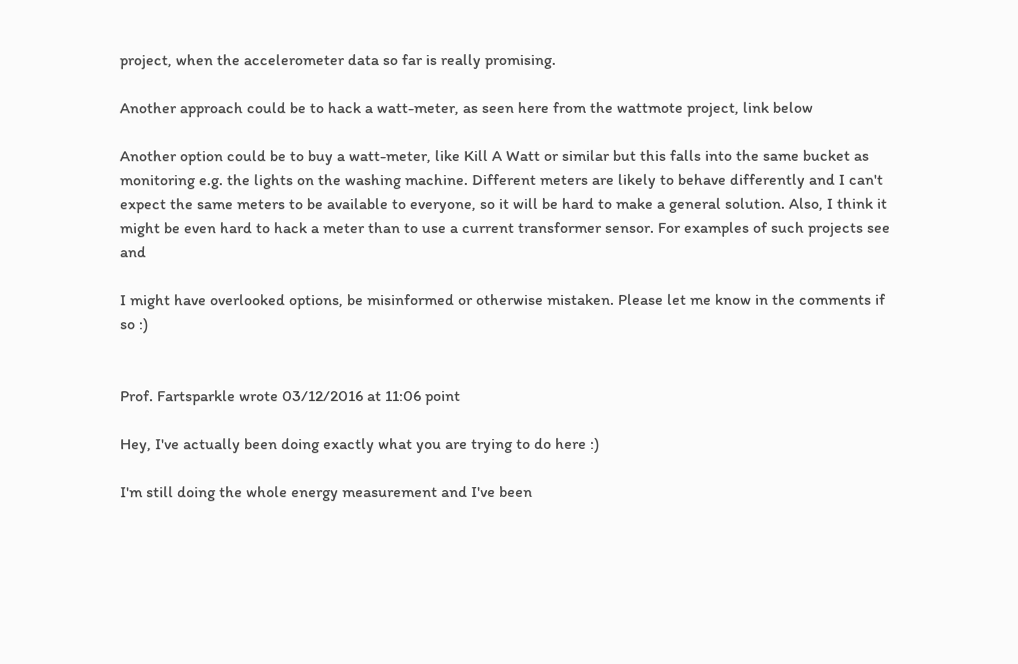project, when the accelerometer data so far is really promising.

Another approach could be to hack a watt-meter, as seen here from the wattmote project, link below

Another option could be to buy a watt-meter, like Kill A Watt or similar but this falls into the same bucket as monitoring e.g. the lights on the washing machine. Different meters are likely to behave differently and I can't expect the same meters to be available to everyone, so it will be hard to make a general solution. Also, I think it might be even hard to hack a meter than to use a current transformer sensor. For examples of such projects see and

I might have overlooked options, be misinformed or otherwise mistaken. Please let me know in the comments if so :)


Prof. Fartsparkle wrote 03/12/2016 at 11:06 point

Hey, I've actually been doing exactly what you are trying to do here :)

I'm still doing the whole energy measurement and I've been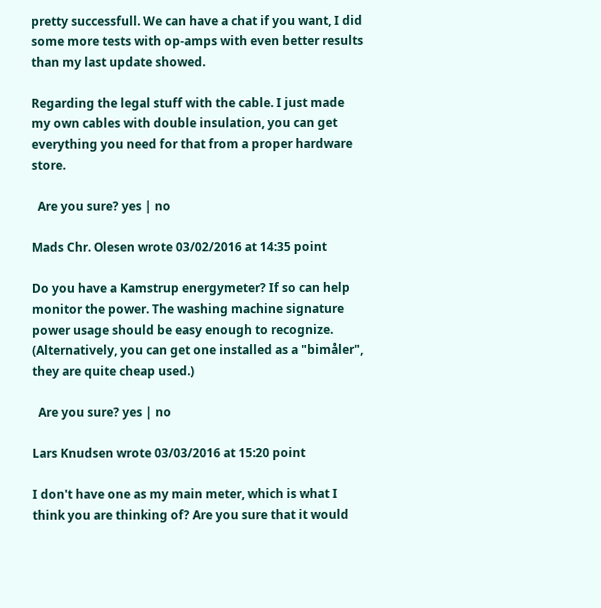pretty successfull. We can have a chat if you want, I did some more tests with op-amps with even better results than my last update showed.

Regarding the legal stuff with the cable. I just made my own cables with double insulation, you can get everything you need for that from a proper hardware store.

  Are you sure? yes | no

Mads Chr. Olesen wrote 03/02/2016 at 14:35 point

Do you have a Kamstrup energymeter? If so can help monitor the power. The washing machine signature power usage should be easy enough to recognize. (Alternatively, you can get one installed as a "bimåler", they are quite cheap used.)

  Are you sure? yes | no

Lars Knudsen wrote 03/03/2016 at 15:20 point

I don't have one as my main meter, which is what I think you are thinking of? Are you sure that it would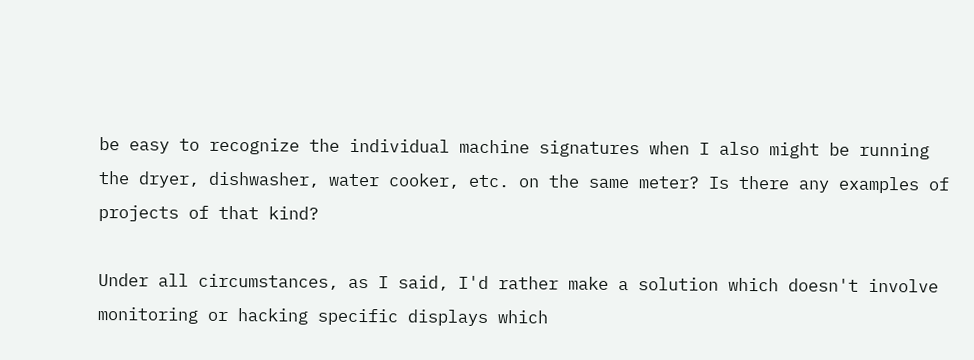be easy to recognize the individual machine signatures when I also might be running the dryer, dishwasher, water cooker, etc. on the same meter? Is there any examples of projects of that kind?

Under all circumstances, as I said, I'd rather make a solution which doesn't involve monitoring or hacking specific displays which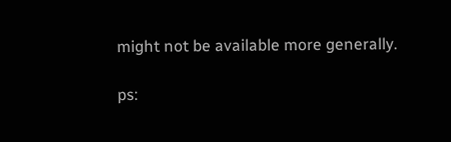might not be available more generally.

ps: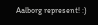Aalborg represent! :)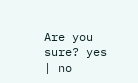Are you sure? yes | no